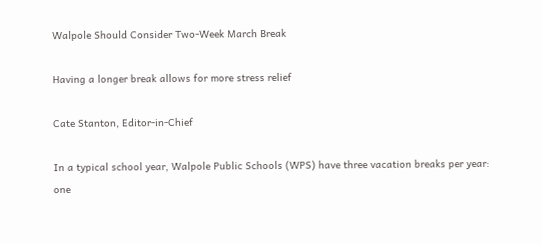Walpole Should Consider Two-Week March Break

Having a longer break allows for more stress relief

Cate Stanton, Editor-in-Chief

In a typical school year, Walpole Public Schools (WPS) have three vacation breaks per year: one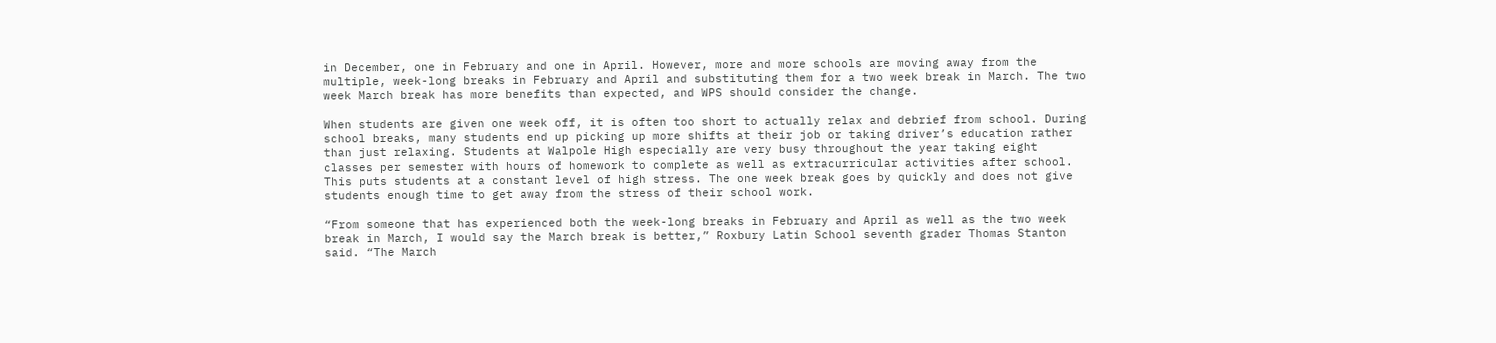in December, one in February and one in April. However, more and more schools are moving away from the multiple, week-long breaks in February and April and substituting them for a two week break in March. The two week March break has more benefits than expected, and WPS should consider the change.

When students are given one week off, it is often too short to actually relax and debrief from school. During school breaks, many students end up picking up more shifts at their job or taking driver’s education rather than just relaxing. Students at Walpole High especially are very busy throughout the year taking eight classes per semester with hours of homework to complete as well as extracurricular activities after school. This puts students at a constant level of high stress. The one week break goes by quickly and does not give students enough time to get away from the stress of their school work.

“From someone that has experienced both the week-long breaks in February and April as well as the two week break in March, I would say the March break is better,” Roxbury Latin School seventh grader Thomas Stanton said. “The March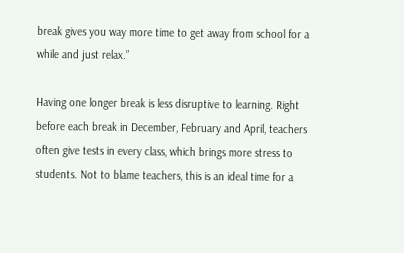break gives you way more time to get away from school for a while and just relax.”

Having one longer break is less disruptive to learning. Right before each break in December, February and April, teachers often give tests in every class, which brings more stress to students. Not to blame teachers, this is an ideal time for a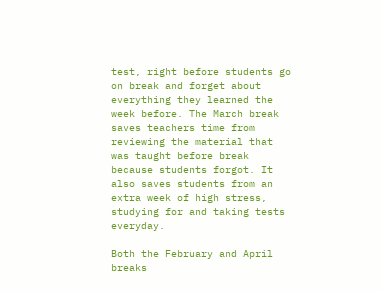test, right before students go on break and forget about everything they learned the week before. The March break saves teachers time from reviewing the material that was taught before break because students forgot. It also saves students from an extra week of high stress, studying for and taking tests everyday.

Both the February and April breaks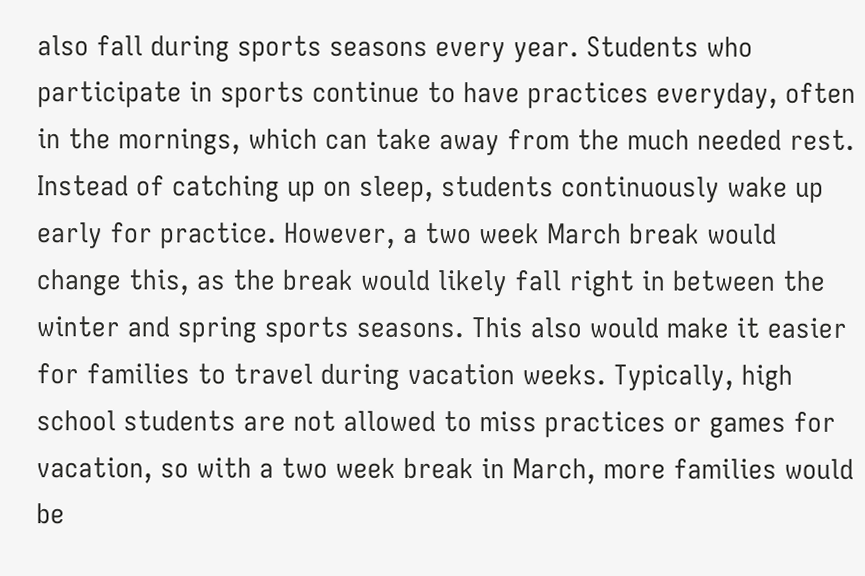also fall during sports seasons every year. Students who participate in sports continue to have practices everyday, often in the mornings, which can take away from the much needed rest. Instead of catching up on sleep, students continuously wake up early for practice. However, a two week March break would change this, as the break would likely fall right in between the winter and spring sports seasons. This also would make it easier for families to travel during vacation weeks. Typically, high school students are not allowed to miss practices or games for vacation, so with a two week break in March, more families would be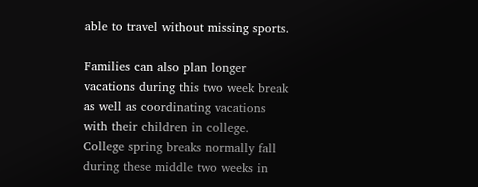able to travel without missing sports.

Families can also plan longer vacations during this two week break as well as coordinating vacations with their children in college. College spring breaks normally fall during these middle two weeks in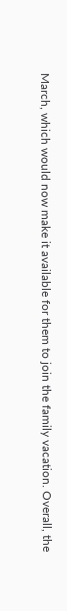March, which would now make it available for them to join the family vacation. Overall, the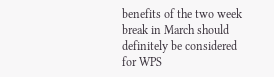benefits of the two week break in March should definitely be considered for WPS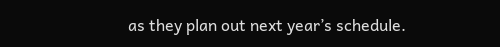as they plan out next year’s schedule.